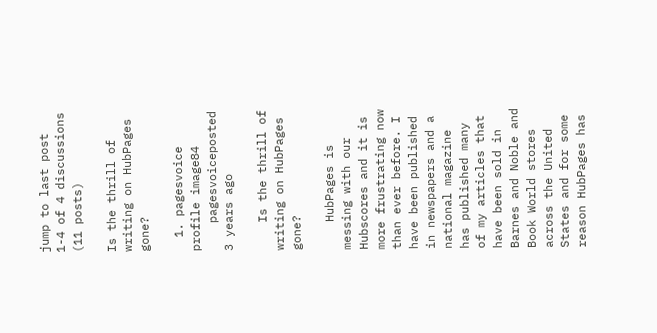jump to last post 1-4 of 4 discussions (11 posts)

Is the thrill of writing on HubPages gone?

  1. pagesvoice profile image84
    pagesvoiceposted 3 years ago

    Is the thrill of writing on HubPages gone?

    HubPages is messing with our Hubscores and it is more frustrating now than ever before. I have been published in newspapers and a national magazine has published many of my articles that have been sold in Barnes and Noble and Book World stores across the United States and for some reason HubPages has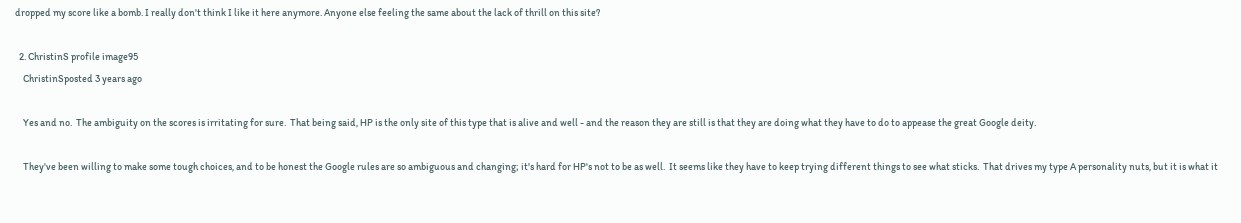dropped my score like a bomb. I really don't think I like it here anymore. Anyone else feeling the same about the lack of thrill on this site?

  2. ChristinS profile image95
    ChristinSposted 3 years ago

    Yes and no.  The ambiguity on the scores is irritating for sure.  That being said, HP is the only site of this type that is alive and well - and the reason they are still is that they are doing what they have to do to appease the great Google deity.

    They've been willing to make some tough choices, and to be honest the Google rules are so ambiguous and changing; it's hard for HP's not to be as well.  It seems like they have to keep trying different things to see what sticks.  That drives my type A personality nuts, but it is what it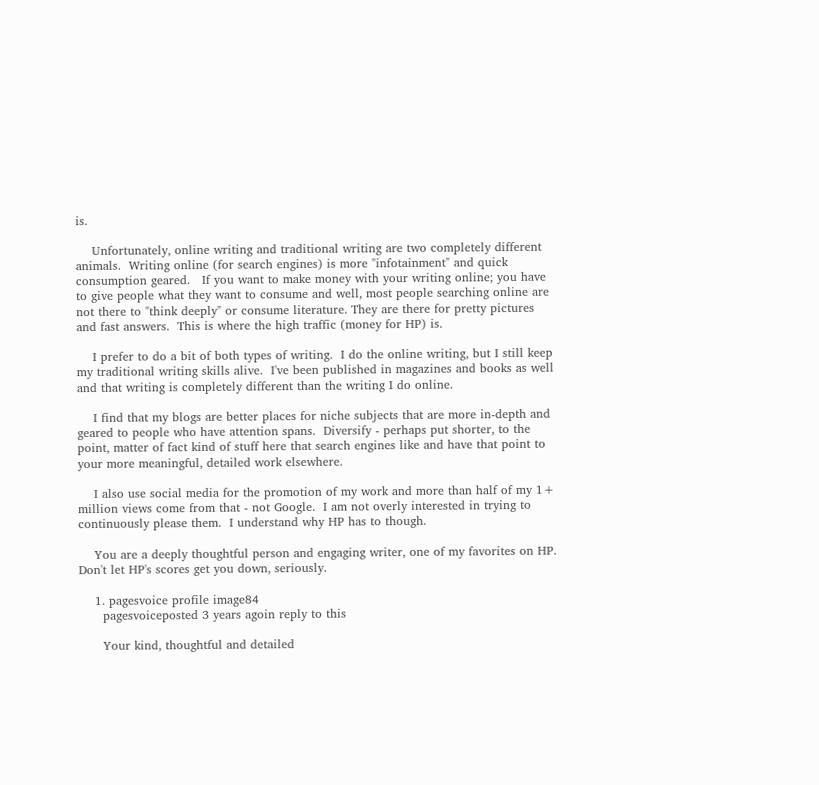is.

    Unfortunately, online writing and traditional writing are two completely different animals.  Writing online (for search engines) is more "infotainment" and quick consumption geared.   If you want to make money with your writing online; you have to give people what they want to consume and well, most people searching online are not there to "think deeply" or consume literature. They are there for pretty pictures and fast answers.  This is where the high traffic (money for HP) is.

    I prefer to do a bit of both types of writing.  I do the online writing, but I still keep my traditional writing skills alive.  I've been published in magazines and books as well and that writing is completely different than the writing I do online.

    I find that my blogs are better places for niche subjects that are more in-depth and geared to people who have attention spans.  Diversify - perhaps put shorter, to the point, matter of fact kind of stuff here that search engines like and have that point to your more meaningful, detailed work elsewhere.

    I also use social media for the promotion of my work and more than half of my 1+ million views come from that - not Google.  I am not overly interested in trying to continuously please them.  I understand why HP has to though.

    You are a deeply thoughtful person and engaging writer, one of my favorites on HP.  Don't let HP's scores get you down, seriously.

    1. pagesvoice profile image84
      pagesvoiceposted 3 years agoin reply to this

      Your kind, thoughtful and detailed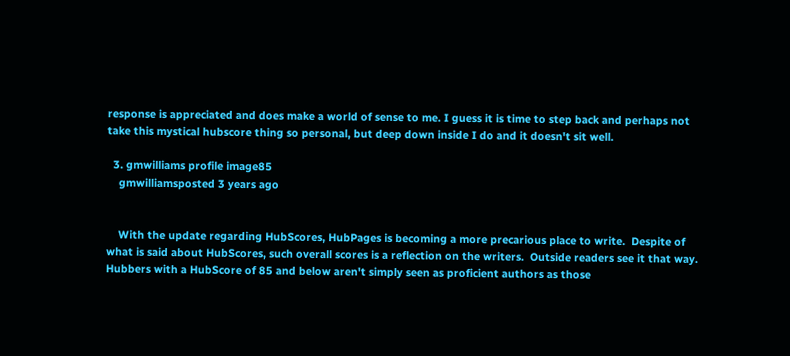response is appreciated and does make a world of sense to me. I guess it is time to step back and perhaps not take this mystical hubscore thing so personal, but deep down inside I do and it doesn't sit well.

  3. gmwilliams profile image85
    gmwilliamsposted 3 years ago


    With the update regarding HubScores, HubPages is becoming a more precarious place to write.  Despite of what is said about HubScores, such overall scores is a reflection on the writers.  Outside readers see it that way.  Hubbers with a HubScore of 85 and below aren't simply seen as proficient authors as those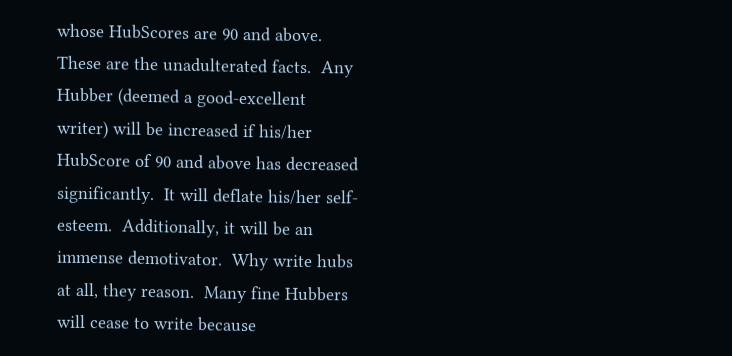whose HubScores are 90 and above. These are the unadulterated facts.  Any Hubber (deemed a good-excellent writer) will be increased if his/her HubScore of 90 and above has decreased significantly.  It will deflate his/her self-esteem.  Additionally, it will be an immense demotivator.  Why write hubs at all, they reason.  Many fine Hubbers will cease to write because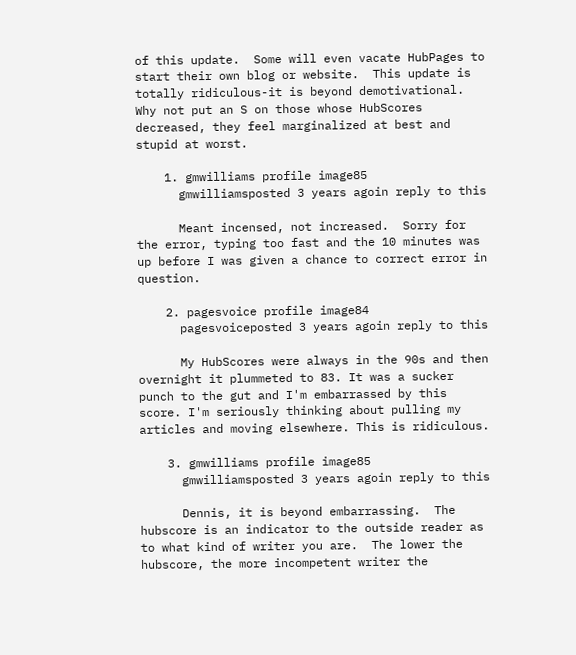of this update.  Some will even vacate HubPages to start their own blog or website.  This update is totally ridiculous-it is beyond demotivational.  Why not put an S on those whose HubScores decreased, they feel marginalized at best and stupid at worst.

    1. gmwilliams profile image85
      gmwilliamsposted 3 years agoin reply to this

      Meant incensed, not increased.  Sorry for the error, typing too fast and the 10 minutes was up before I was given a chance to correct error in question.

    2. pagesvoice profile image84
      pagesvoiceposted 3 years agoin reply to this

      My HubScores were always in the 90s and then overnight it plummeted to 83. It was a sucker punch to the gut and I'm embarrassed by this score. I'm seriously thinking about pulling my articles and moving elsewhere. This is ridiculous.

    3. gmwilliams profile image85
      gmwilliamsposted 3 years agoin reply to this

      Dennis, it is beyond embarrassing.  The hubscore is an indicator to the outside reader as to what kind of writer you are.  The lower the hubscore, the more incompetent writer the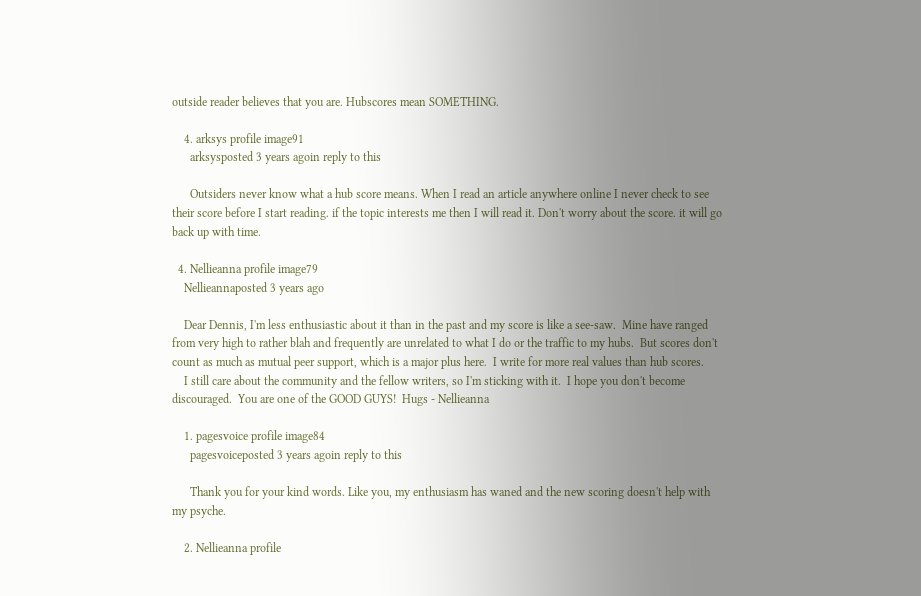outside reader believes that you are. Hubscores mean SOMETHING.

    4. arksys profile image91
      arksysposted 3 years agoin reply to this

      Outsiders never know what a hub score means. When I read an article anywhere online I never check to see their score before I start reading. if the topic interests me then I will read it. Don't worry about the score. it will go back up with time.

  4. Nellieanna profile image79
    Nellieannaposted 3 years ago

    Dear Dennis, I'm less enthusiastic about it than in the past and my score is like a see-saw.  Mine have ranged from very high to rather blah and frequently are unrelated to what I do or the traffic to my hubs.  But scores don't count as much as mutual peer support, which is a major plus here.  I write for more real values than hub scores.
    I still care about the community and the fellow writers, so I'm sticking with it.  I hope you don't become discouraged.  You are one of the GOOD GUYS!  Hugs - Nellieanna

    1. pagesvoice profile image84
      pagesvoiceposted 3 years agoin reply to this

      Thank you for your kind words. Like you, my enthusiasm has waned and the new scoring doesn't help with my psyche.

    2. Nellieanna profile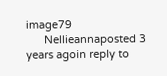image79
      Nellieannaposted 3 years agoin reply to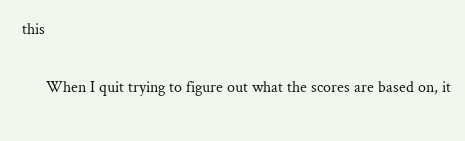this

      When I quit trying to figure out what the scores are based on, it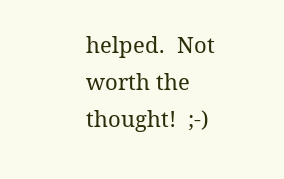helped.  Not worth the thought!  ;-)